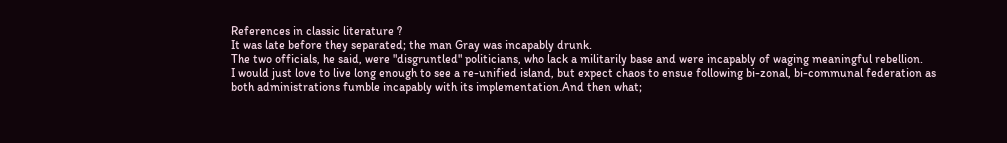References in classic literature ?
It was late before they separated; the man Gray was incapably drunk.
The two officials, he said, were "disgruntled" politicians, who lack a militarily base and were incapably of waging meaningful rebellion.
I would just love to live long enough to see a re-unified island, but expect chaos to ensue following bi-zonal, bi-communal federation as both administrations fumble incapably with its implementation.And then what;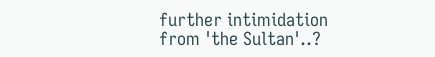further intimidation from 'the Sultan'..?